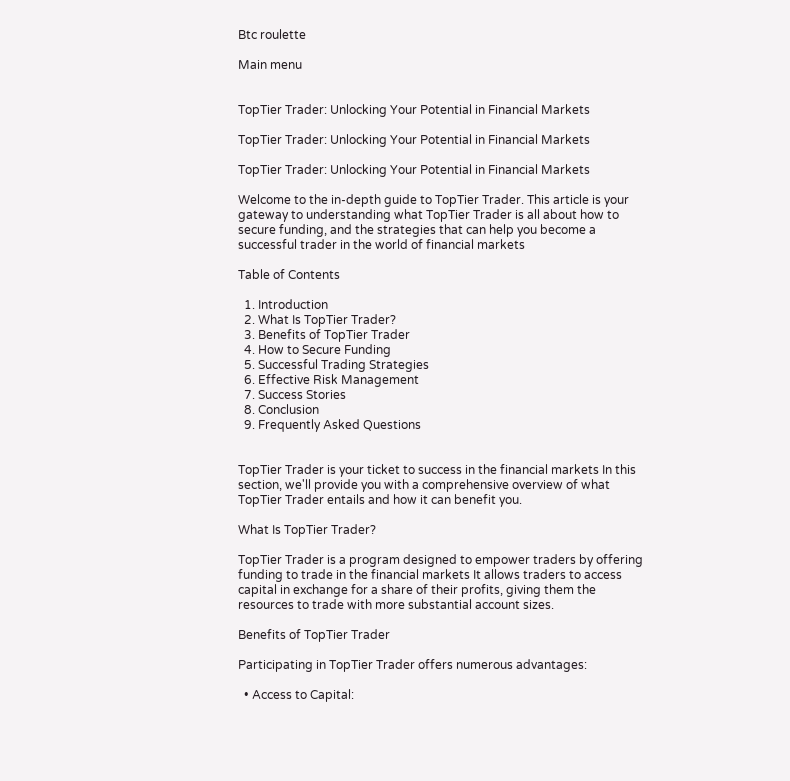Btc roulette

Main menu


TopTier Trader: Unlocking Your Potential in Financial Markets

TopTier Trader: Unlocking Your Potential in Financial Markets

TopTier Trader: Unlocking Your Potential in Financial Markets

Welcome to the in-depth guide to TopTier Trader. This article is your gateway to understanding what TopTier Trader is all about how to secure funding, and the strategies that can help you become a successful trader in the world of financial markets

Table of Contents

  1. Introduction
  2. What Is TopTier Trader?
  3. Benefits of TopTier Trader
  4. How to Secure Funding
  5. Successful Trading Strategies
  6. Effective Risk Management
  7. Success Stories
  8. Conclusion
  9. Frequently Asked Questions


TopTier Trader is your ticket to success in the financial markets In this section, we'll provide you with a comprehensive overview of what TopTier Trader entails and how it can benefit you.

What Is TopTier Trader?

TopTier Trader is a program designed to empower traders by offering funding to trade in the financial markets It allows traders to access capital in exchange for a share of their profits, giving them the resources to trade with more substantial account sizes.

Benefits of TopTier Trader

Participating in TopTier Trader offers numerous advantages:

  • Access to Capital: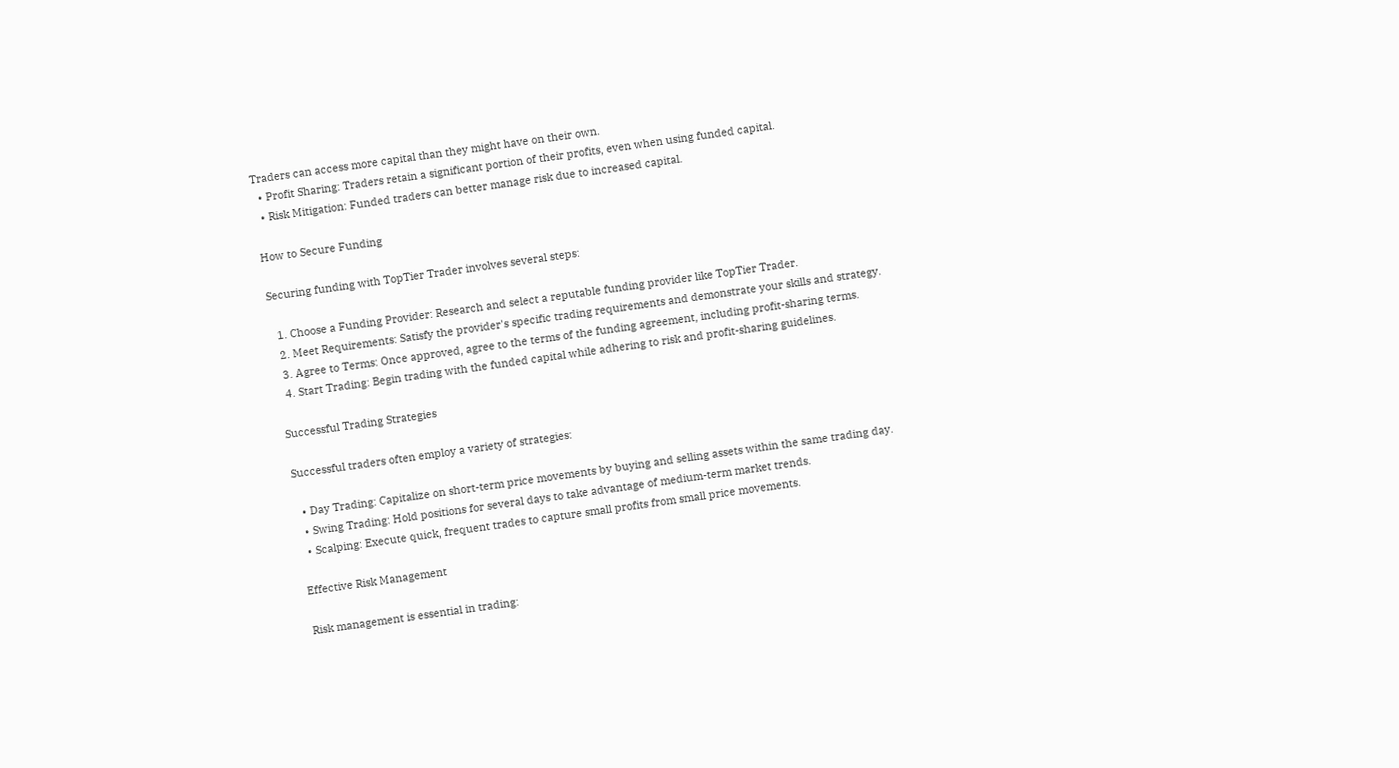Traders can access more capital than they might have on their own.
  • Profit Sharing: Traders retain a significant portion of their profits, even when using funded capital.
  • Risk Mitigation: Funded traders can better manage risk due to increased capital.

How to Secure Funding

Securing funding with TopTier Trader involves several steps:

  1. Choose a Funding Provider: Research and select a reputable funding provider like TopTier Trader.
  2. Meet Requirements: Satisfy the provider's specific trading requirements and demonstrate your skills and strategy.
  3. Agree to Terms: Once approved, agree to the terms of the funding agreement, including profit-sharing terms.
  4. Start Trading: Begin trading with the funded capital while adhering to risk and profit-sharing guidelines.

Successful Trading Strategies

Successful traders often employ a variety of strategies:

  • Day Trading: Capitalize on short-term price movements by buying and selling assets within the same trading day.
  • Swing Trading: Hold positions for several days to take advantage of medium-term market trends.
  • Scalping: Execute quick, frequent trades to capture small profits from small price movements.

Effective Risk Management

Risk management is essential in trading: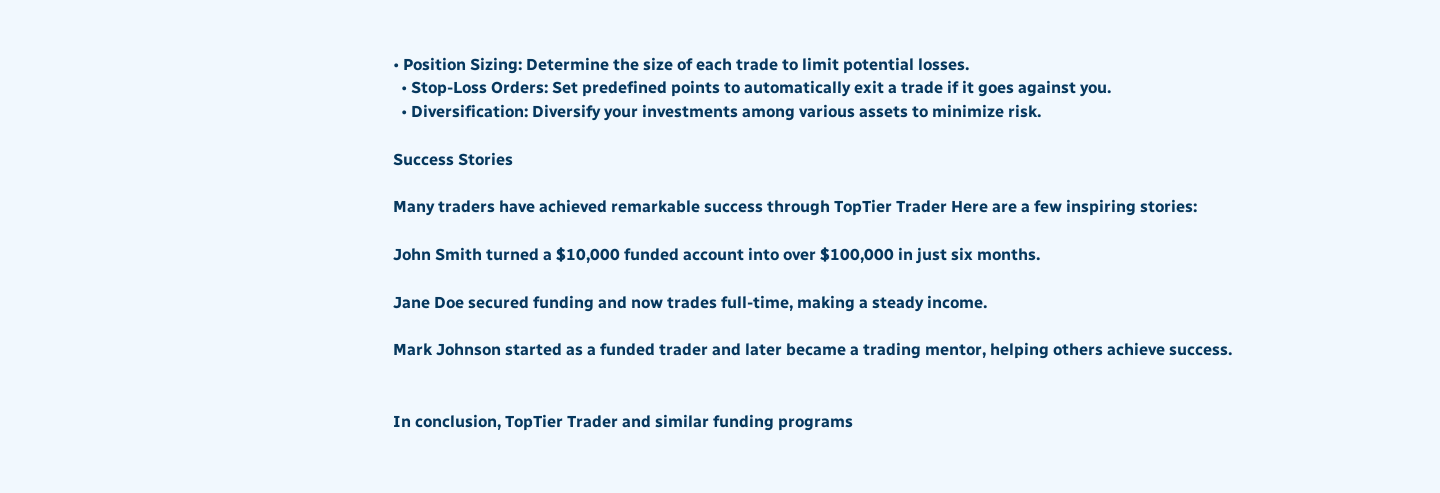• Position Sizing: Determine the size of each trade to limit potential losses.
  • Stop-Loss Orders: Set predefined points to automatically exit a trade if it goes against you.
  • Diversification: Diversify your investments among various assets to minimize risk.

Success Stories

Many traders have achieved remarkable success through TopTier Trader Here are a few inspiring stories:

John Smith turned a $10,000 funded account into over $100,000 in just six months.

Jane Doe secured funding and now trades full-time, making a steady income.

Mark Johnson started as a funded trader and later became a trading mentor, helping others achieve success.


In conclusion, TopTier Trader and similar funding programs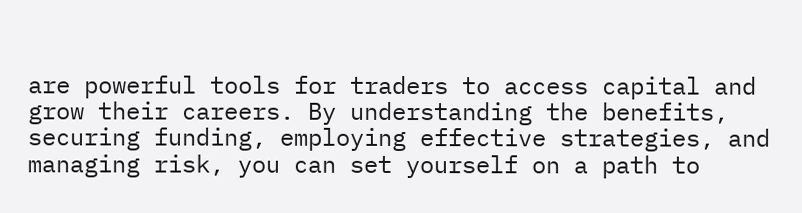are powerful tools for traders to access capital and grow their careers. By understanding the benefits, securing funding, employing effective strategies, and managing risk, you can set yourself on a path to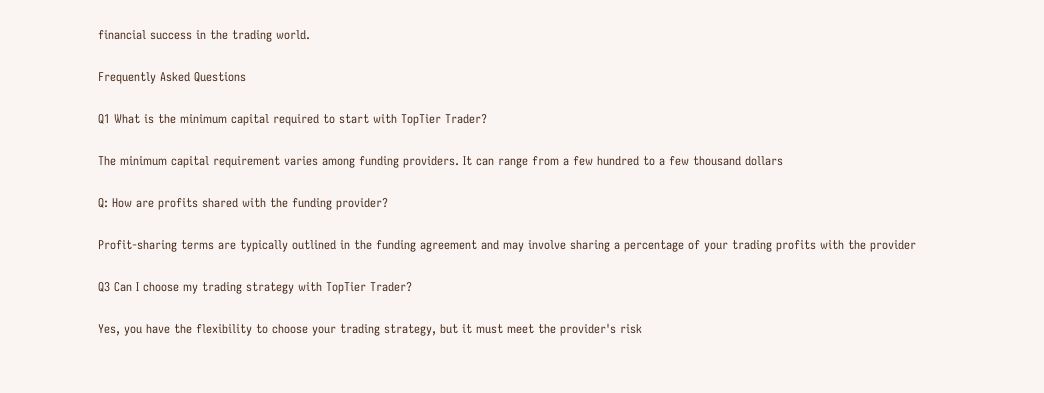financial success in the trading world.

Frequently Asked Questions

Q1 What is the minimum capital required to start with TopTier Trader?

The minimum capital requirement varies among funding providers. It can range from a few hundred to a few thousand dollars

Q: How are profits shared with the funding provider?

Profit-sharing terms are typically outlined in the funding agreement and may involve sharing a percentage of your trading profits with the provider

Q3 Can I choose my trading strategy with TopTier Trader?

Yes, you have the flexibility to choose your trading strategy, but it must meet the provider's risk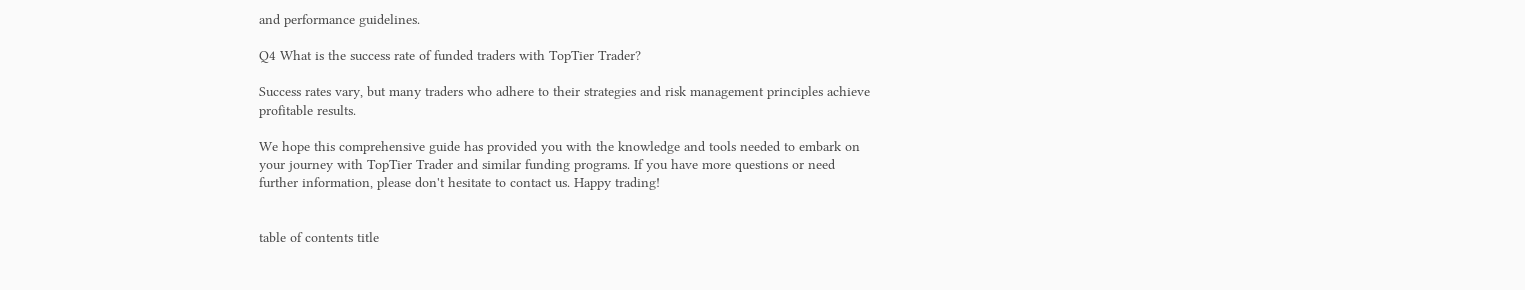and performance guidelines.

Q4 What is the success rate of funded traders with TopTier Trader?

Success rates vary, but many traders who adhere to their strategies and risk management principles achieve profitable results.

We hope this comprehensive guide has provided you with the knowledge and tools needed to embark on your journey with TopTier Trader and similar funding programs. If you have more questions or need further information, please don't hesitate to contact us. Happy trading!


table of contents title